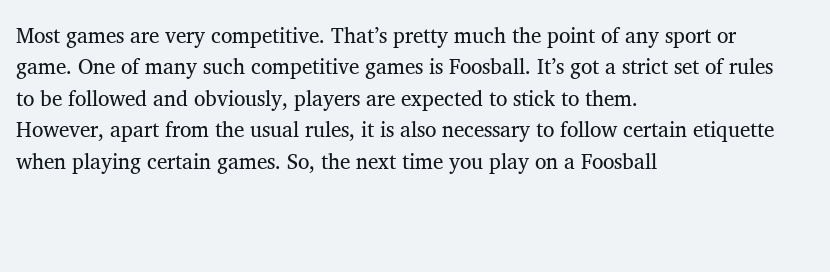Most games are very competitive. That’s pretty much the point of any sport or game. One of many such competitive games is Foosball. It’s got a strict set of rules to be followed and obviously, players are expected to stick to them.
However, apart from the usual rules, it is also necessary to follow certain etiquette when playing certain games. So, the next time you play on a Foosball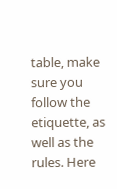table, make sure you follow the etiquette, as well as the rules. Here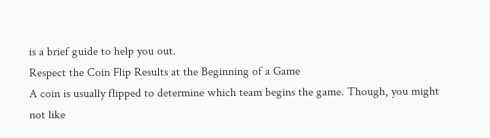is a brief guide to help you out.
Respect the Coin Flip Results at the Beginning of a Game
A coin is usually flipped to determine which team begins the game. Though, you might not like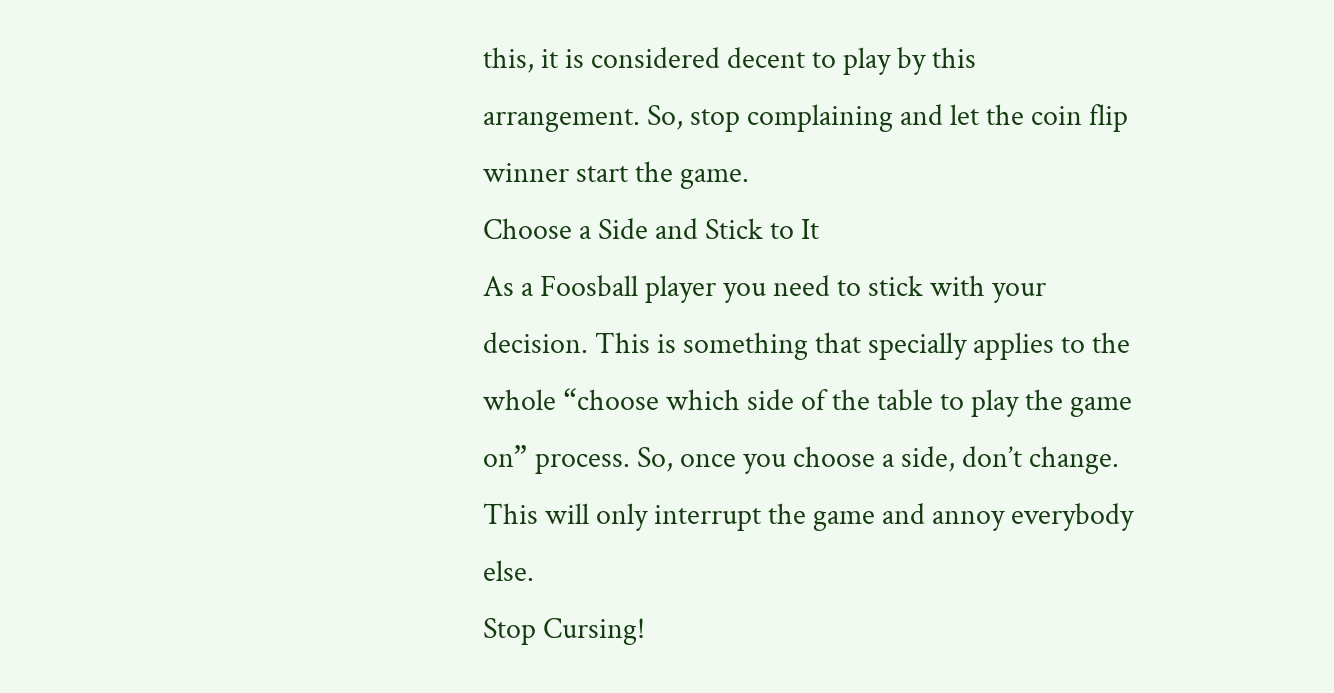this, it is considered decent to play by this arrangement. So, stop complaining and let the coin flip winner start the game.
Choose a Side and Stick to It
As a Foosball player you need to stick with your decision. This is something that specially applies to the whole “choose which side of the table to play the game on” process. So, once you choose a side, don’t change. This will only interrupt the game and annoy everybody else.
Stop Cursing!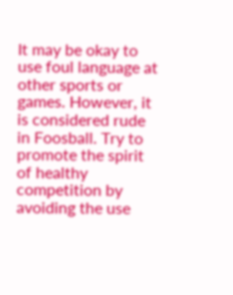It may be okay to use foul language at other sports or games. However, it is considered rude in Foosball. Try to promote the spirit of healthy competition by avoiding the use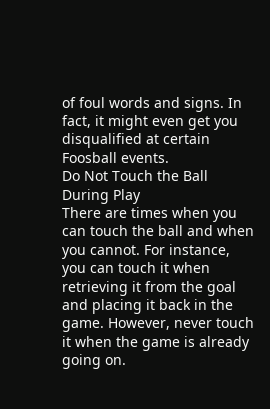of foul words and signs. In fact, it might even get you disqualified at certain Foosball events.
Do Not Touch the Ball During Play
There are times when you can touch the ball and when you cannot. For instance, you can touch it when retrieving it from the goal and placing it back in the game. However, never touch it when the game is already going on.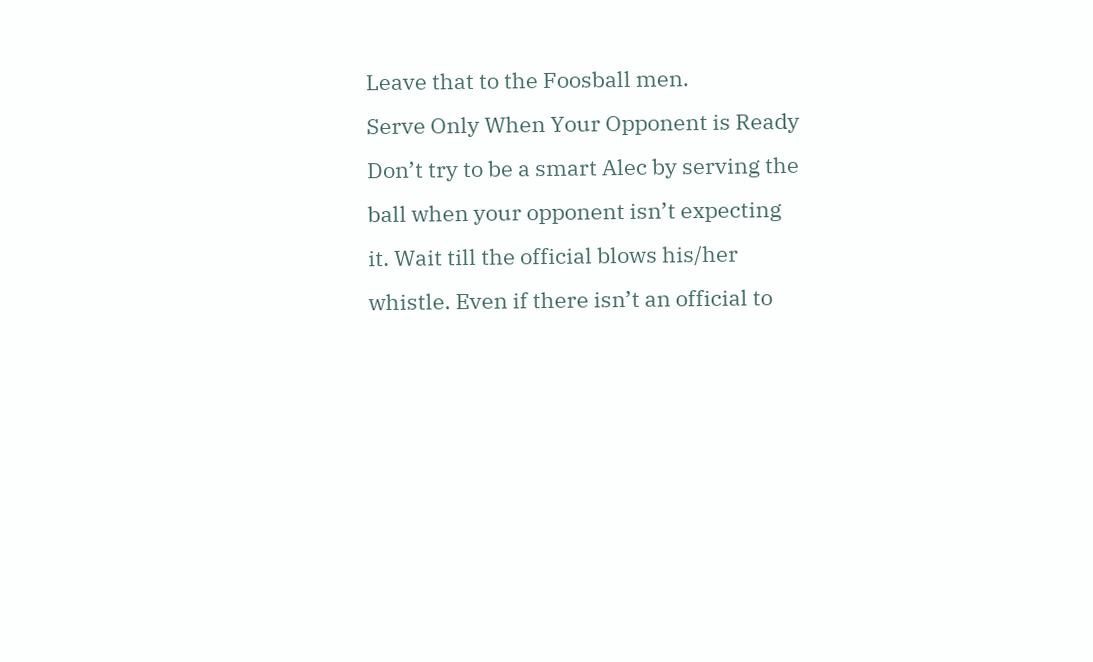Leave that to the Foosball men.
Serve Only When Your Opponent is Ready
Don’t try to be a smart Alec by serving the ball when your opponent isn’t expecting it. Wait till the official blows his/her whistle. Even if there isn’t an official to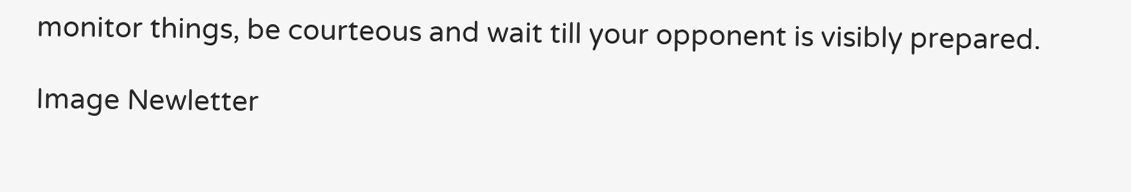monitor things, be courteous and wait till your opponent is visibly prepared.

Image Newletter